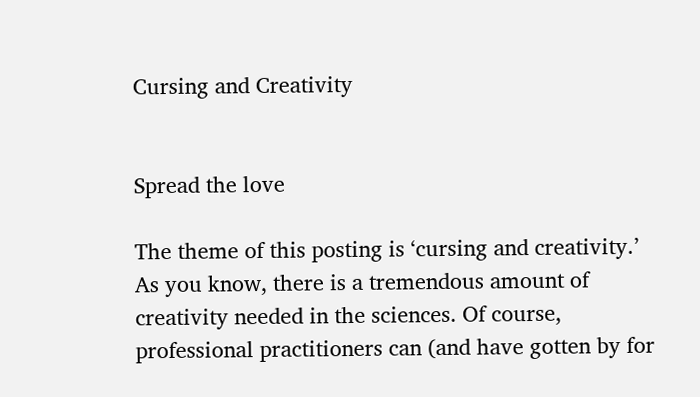Cursing and Creativity


Spread the love

The theme of this posting is ‘cursing and creativity.’  As you know, there is a tremendous amount of creativity needed in the sciences. Of course, professional practitioners can (and have gotten by for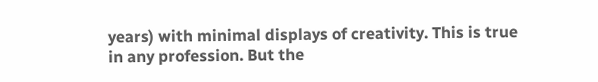years) with minimal displays of creativity. This is true in any profession. But the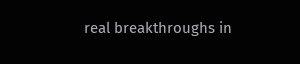real breakthroughs in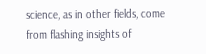science, as in other fields, come from flashing insights of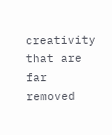creativity that are far removed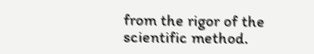from the rigor of the scientific method.